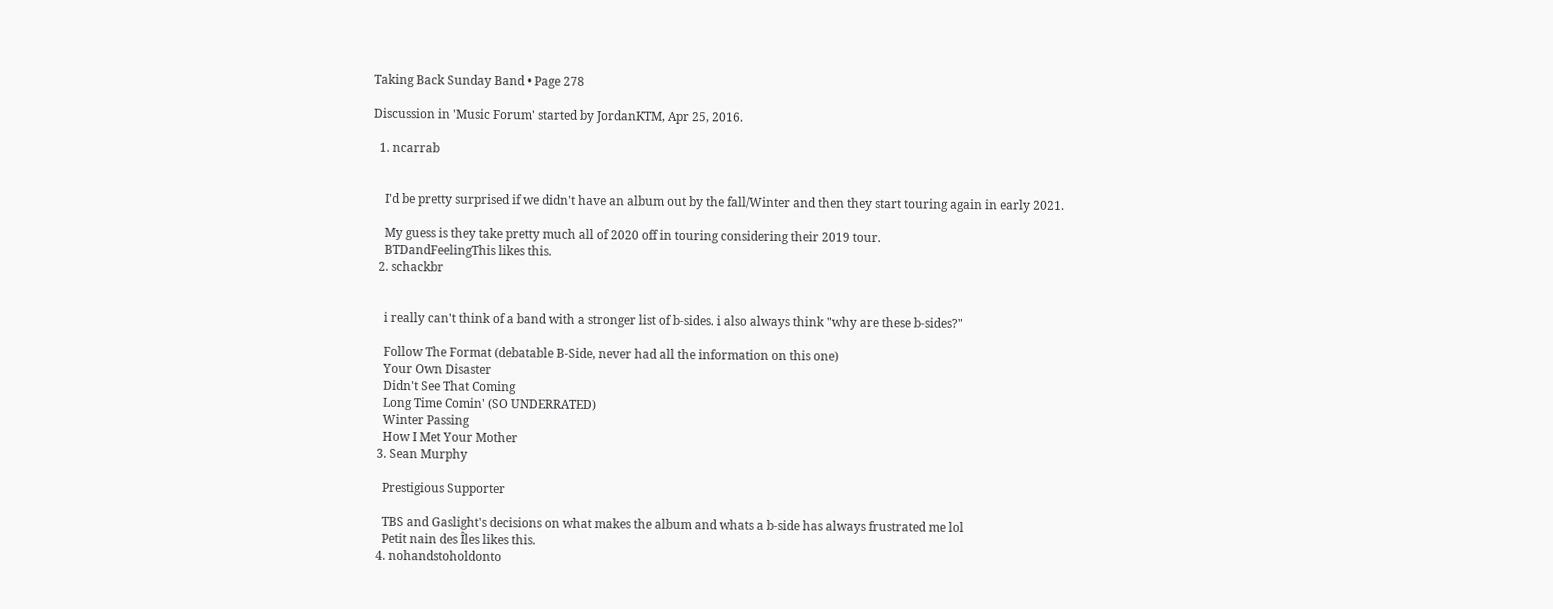Taking Back Sunday Band • Page 278

Discussion in 'Music Forum' started by JordanKTM, Apr 25, 2016.

  1. ncarrab


    I'd be pretty surprised if we didn't have an album out by the fall/Winter and then they start touring again in early 2021.

    My guess is they take pretty much all of 2020 off in touring considering their 2019 tour.
    BTDandFeelingThis likes this.
  2. schackbr


    i really can't think of a band with a stronger list of b-sides. i also always think "why are these b-sides?"

    Follow The Format (debatable B-Side, never had all the information on this one)
    Your Own Disaster
    Didn't See That Coming
    Long Time Comin' (SO UNDERRATED)
    Winter Passing
    How I Met Your Mother
  3. Sean Murphy

    Prestigious Supporter

    TBS and Gaslight's decisions on what makes the album and whats a b-side has always frustrated me lol
    Petit nain des Îles likes this.
  4. nohandstoholdonto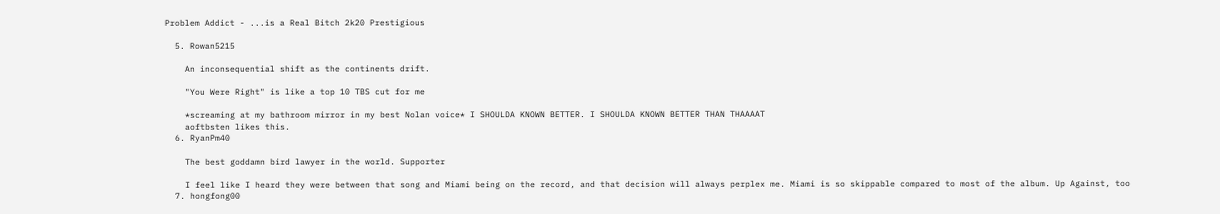Problem Addict - ...is a Real Bitch 2k20 Prestigious

  5. Rowan5215

    An inconsequential shift as the continents drift.

    "You Were Right" is like a top 10 TBS cut for me

    *screaming at my bathroom mirror in my best Nolan voice* I SHOULDA KNOWN BETTER. I SHOULDA KNOWN BETTER THAN THAAAAT
    aoftbsten likes this.
  6. RyanPm40

    The best goddamn bird lawyer in the world. Supporter

    I feel like I heard they were between that song and Miami being on the record, and that decision will always perplex me. Miami is so skippable compared to most of the album. Up Against, too
  7. hongfong00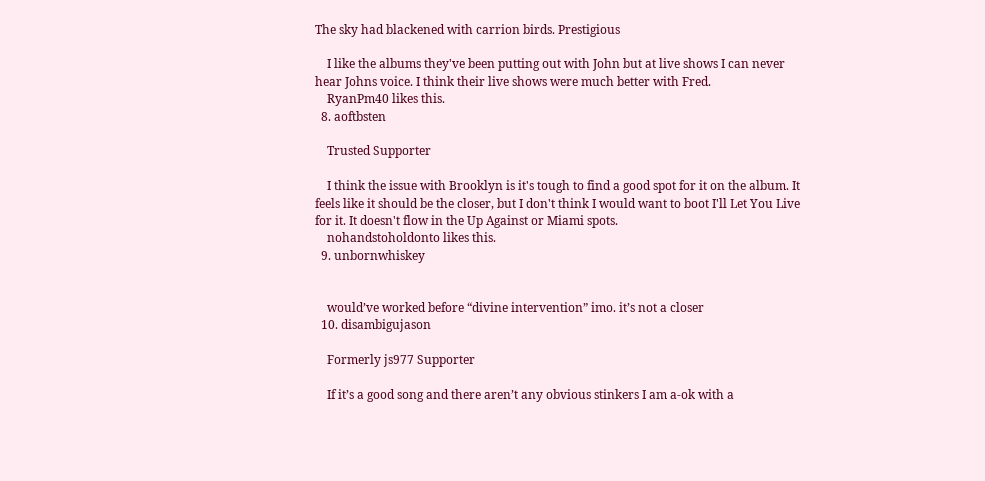The sky had blackened with carrion birds. Prestigious

    I like the albums they've been putting out with John but at live shows I can never hear Johns voice. I think their live shows were much better with Fred.
    RyanPm40 likes this.
  8. aoftbsten

    Trusted Supporter

    I think the issue with Brooklyn is it's tough to find a good spot for it on the album. It feels like it should be the closer, but I don't think I would want to boot I'll Let You Live for it. It doesn't flow in the Up Against or Miami spots.
    nohandstoholdonto likes this.
  9. unbornwhiskey


    would’ve worked before “divine intervention” imo. it’s not a closer
  10. disambigujason

    Formerly js977 Supporter

    If it’s a good song and there aren’t any obvious stinkers I am a-ok with a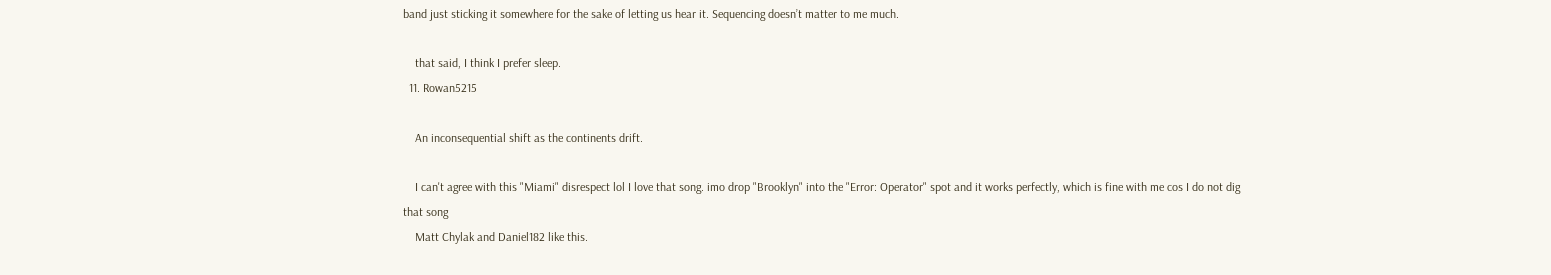band just sticking it somewhere for the sake of letting us hear it. Sequencing doesn’t matter to me much.

    that said, I think I prefer sleep.
  11. Rowan5215

    An inconsequential shift as the continents drift.

    I can't agree with this "Miami" disrespect lol I love that song. imo drop "Brooklyn" into the "Error: Operator" spot and it works perfectly, which is fine with me cos I do not dig that song
    Matt Chylak and Daniel182 like this.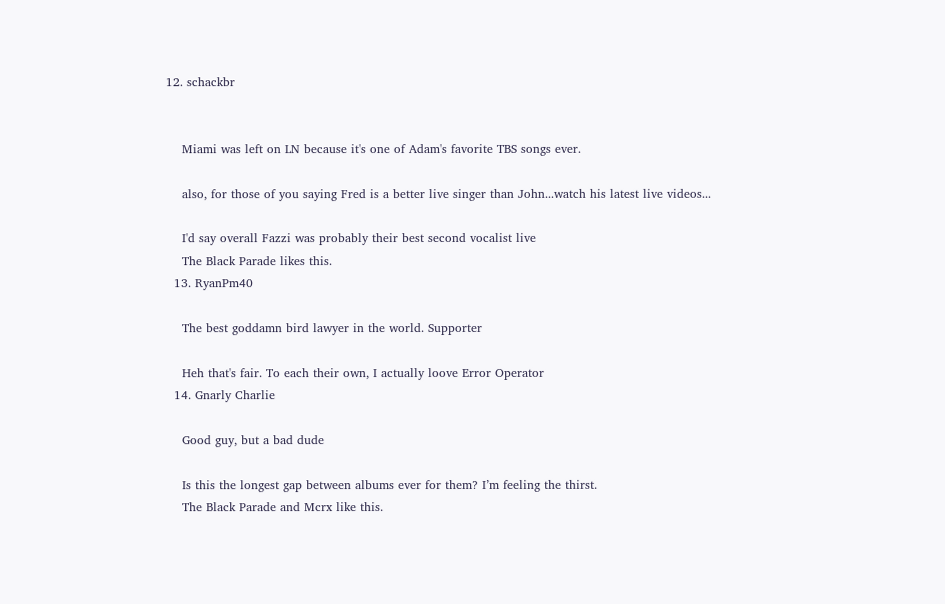12. schackbr


    Miami was left on LN because it's one of Adam's favorite TBS songs ever.

    also, for those of you saying Fred is a better live singer than John...watch his latest live videos...

    I'd say overall Fazzi was probably their best second vocalist live
    The Black Parade likes this.
  13. RyanPm40

    The best goddamn bird lawyer in the world. Supporter

    Heh that's fair. To each their own, I actually loove Error Operator
  14. Gnarly Charlie

    Good guy, but a bad dude

    Is this the longest gap between albums ever for them? I’m feeling the thirst.
    The Black Parade and Mcrx like this.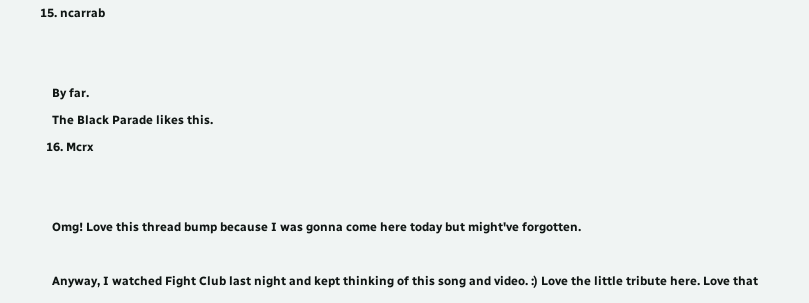15. ncarrab


    By far.
    The Black Parade likes this.
  16. Mcrx


    Omg! Love this thread bump because I was gonna come here today but might've forgotten.

    Anyway, I watched Fight Club last night and kept thinking of this song and video. :) Love the little tribute here. Love that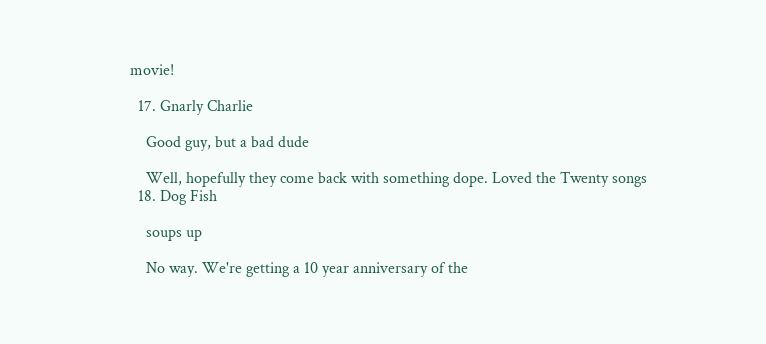movie!

  17. Gnarly Charlie

    Good guy, but a bad dude

    Well, hopefully they come back with something dope. Loved the Twenty songs
  18. Dog Fish

    soups up

    No way. We're getting a 10 year anniversary of the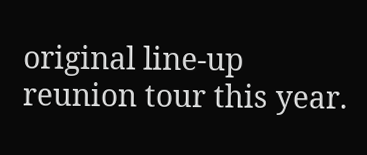original line-up reunion tour this year.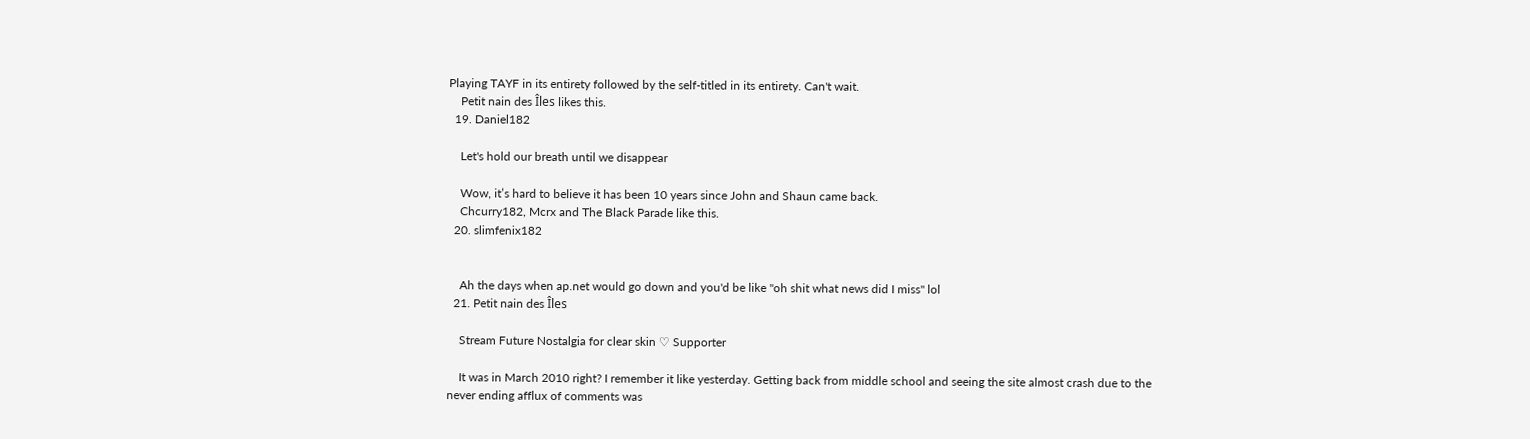Playing TAYF in its entirety followed by the self-titled in its entirety. Can't wait.
    Petit nain des Îles likes this.
  19. Daniel182

    Let's hold our breath until we disappear

    Wow, it’s hard to believe it has been 10 years since John and Shaun came back.
    Chcurry182, Mcrx and The Black Parade like this.
  20. slimfenix182


    Ah the days when ap.net would go down and you'd be like "oh shit what news did I miss" lol
  21. Petit nain des Îles

    Stream Future Nostalgia for clear skin ♡ Supporter

    It was in March 2010 right? I remember it like yesterday. Getting back from middle school and seeing the site almost crash due to the never ending afflux of comments was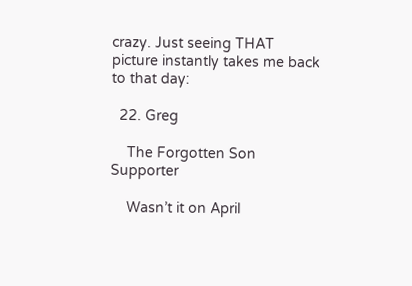crazy. Just seeing THAT picture instantly takes me back to that day:

  22. Greg

    The Forgotten Son Supporter

    Wasn’t it on April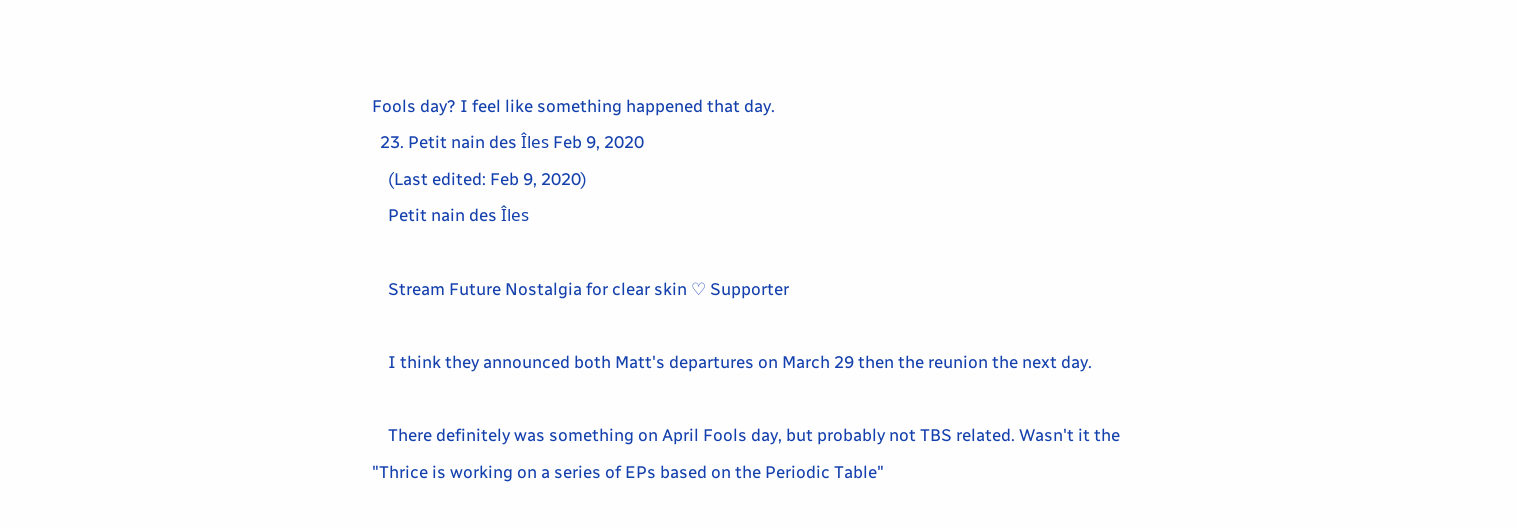Fools day? I feel like something happened that day.
  23. Petit nain des Îles Feb 9, 2020
    (Last edited: Feb 9, 2020)
    Petit nain des Îles

    Stream Future Nostalgia for clear skin ♡ Supporter

    I think they announced both Matt's departures on March 29 then the reunion the next day.

    There definitely was something on April Fools day, but probably not TBS related. Wasn't it the "Thrice is working on a series of EPs based on the Periodic Table"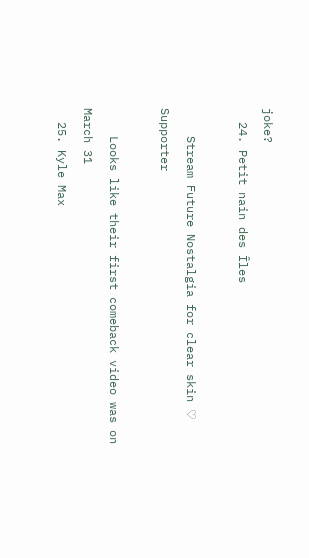joke?
  24. Petit nain des Îles

    Stream Future Nostalgia for clear skin ♡ Supporter

    Looks like their first comeback video was on March 31
  25. Kyle Max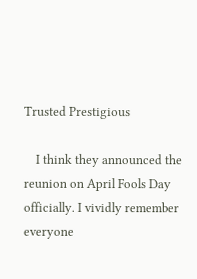Trusted Prestigious

    I think they announced the reunion on April Fools Day officially. I vividly remember everyone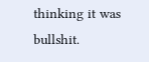thinking it was bullshit.